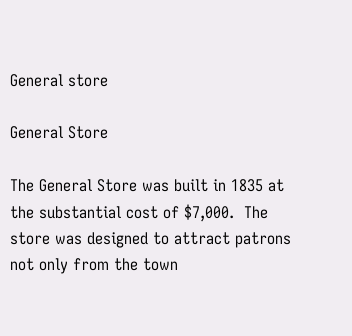General store

General Store

The General Store was built in 1835 at the substantial cost of $7,000.  The store was designed to attract patrons not only from the town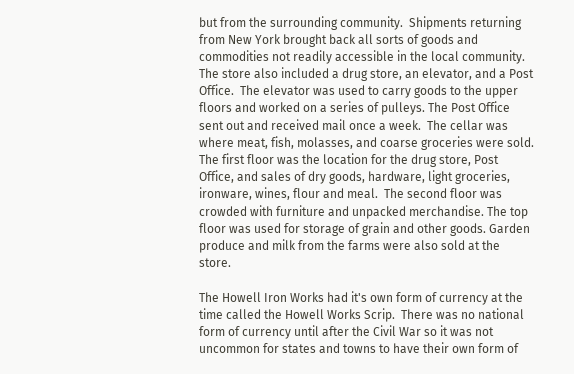but from the surrounding community.  Shipments returning from New York brought back all sorts of goods and commodities not readily accessible in the local community.  The store also included a drug store, an elevator, and a Post Office.  The elevator was used to carry goods to the upper floors and worked on a series of pulleys. The Post Office sent out and received mail once a week.  The cellar was where meat, fish, molasses, and coarse groceries were sold. The first floor was the location for the drug store, Post Office, and sales of dry goods, hardware, light groceries, ironware, wines, flour and meal.  The second floor was crowded with furniture and unpacked merchandise. The top floor was used for storage of grain and other goods. Garden produce and milk from the farms were also sold at the store.

The Howell Iron Works had it's own form of currency at the time called the Howell Works Scrip.  There was no national form of currency until after the Civil War so it was not uncommon for states and towns to have their own form of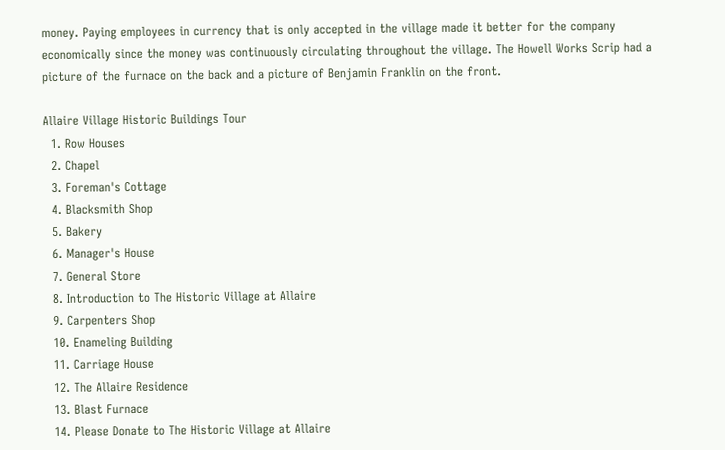money. Paying employees in currency that is only accepted in the village made it better for the company economically since the money was continuously circulating throughout the village. The Howell Works Scrip had a picture of the furnace on the back and a picture of Benjamin Franklin on the front.

Allaire Village Historic Buildings Tour
  1. Row Houses
  2. Chapel
  3. Foreman's Cottage
  4. Blacksmith Shop
  5. Bakery
  6. Manager's House
  7. General Store
  8. Introduction to The Historic Village at Allaire
  9. Carpenters Shop
  10. Enameling Building
  11. Carriage House
  12. The Allaire Residence
  13. Blast Furnace
  14. Please Donate to The Historic Village at Allaire